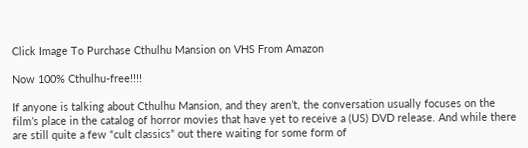Click Image To Purchase Cthulhu Mansion on VHS From Amazon

Now 100% Cthulhu-free!!!!

If anyone is talking about Cthulhu Mansion, and they aren’t, the conversation usually focuses on the film’s place in the catalog of horror movies that have yet to receive a (US) DVD release. And while there are still quite a few “cult classics” out there waiting for some form of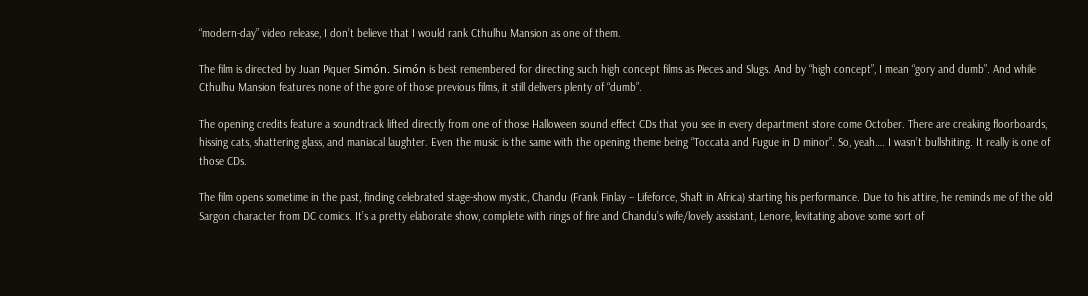“modern-day” video release, I don’t believe that I would rank Cthulhu Mansion as one of them.

The film is directed by Juan Piquer Simón. Simón is best remembered for directing such high concept films as Pieces and Slugs. And by “high concept”, I mean “gory and dumb”. And while Cthulhu Mansion features none of the gore of those previous films, it still delivers plenty of “dumb”.

The opening credits feature a soundtrack lifted directly from one of those Halloween sound effect CDs that you see in every department store come October. There are creaking floorboards, hissing cats, shattering glass, and maniacal laughter. Even the music is the same with the opening theme being “Toccata and Fugue in D minor”. So, yeah…. I wasn’t bullshiting. It really is one of those CDs.

The film opens sometime in the past, finding celebrated stage-show mystic, Chandu (Frank Finlay – Lifeforce, Shaft in Africa) starting his performance. Due to his attire, he reminds me of the old Sargon character from DC comics. It’s a pretty elaborate show, complete with rings of fire and Chandu’s wife/lovely assistant, Lenore, levitating above some sort of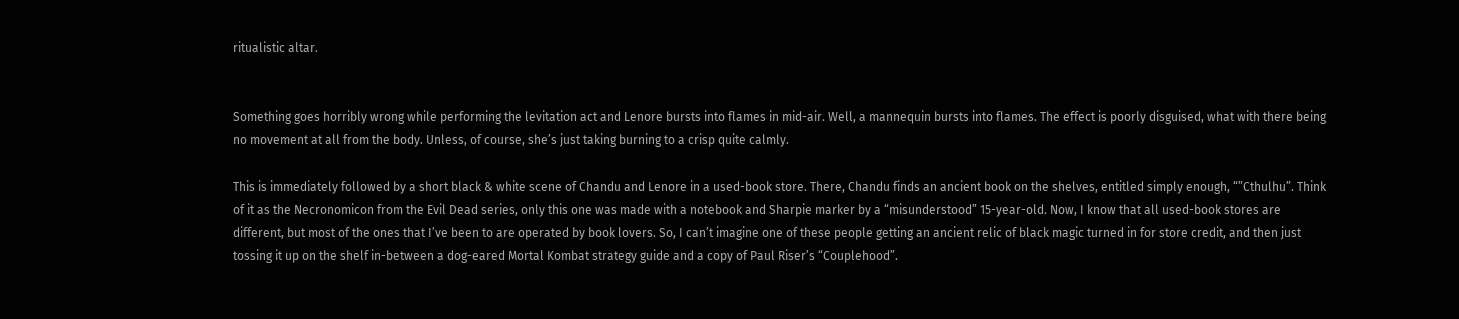ritualistic altar.


Something goes horribly wrong while performing the levitation act and Lenore bursts into flames in mid-air. Well, a mannequin bursts into flames. The effect is poorly disguised, what with there being no movement at all from the body. Unless, of course, she’s just taking burning to a crisp quite calmly.

This is immediately followed by a short black & white scene of Chandu and Lenore in a used-book store. There, Chandu finds an ancient book on the shelves, entitled simply enough, “”Cthulhu”. Think of it as the Necronomicon from the Evil Dead series, only this one was made with a notebook and Sharpie marker by a “misunderstood” 15-year-old. Now, I know that all used-book stores are different, but most of the ones that I’ve been to are operated by book lovers. So, I can’t imagine one of these people getting an ancient relic of black magic turned in for store credit, and then just tossing it up on the shelf in-between a dog-eared Mortal Kombat strategy guide and a copy of Paul Riser’s “Couplehood”.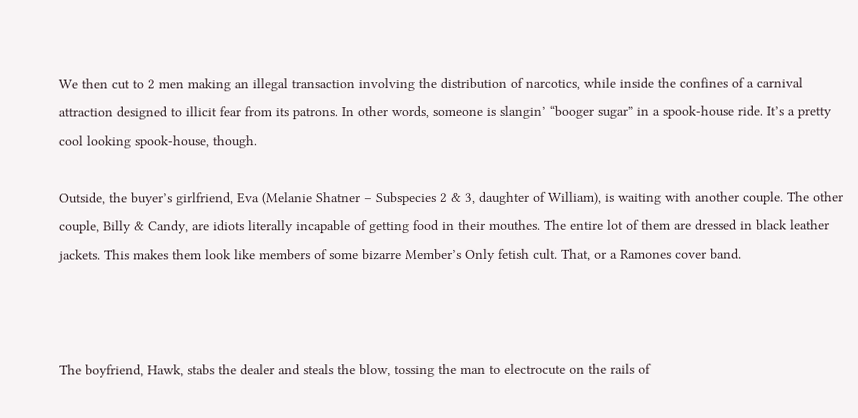We then cut to 2 men making an illegal transaction involving the distribution of narcotics, while inside the confines of a carnival attraction designed to illicit fear from its patrons. In other words, someone is slangin’ “booger sugar” in a spook-house ride. It’s a pretty cool looking spook-house, though.

Outside, the buyer’s girlfriend, Eva (Melanie Shatner – Subspecies 2 & 3, daughter of William), is waiting with another couple. The other couple, Billy & Candy, are idiots literally incapable of getting food in their mouthes. The entire lot of them are dressed in black leather jackets. This makes them look like members of some bizarre Member’s Only fetish cult. That, or a Ramones cover band.



The boyfriend, Hawk, stabs the dealer and steals the blow, tossing the man to electrocute on the rails of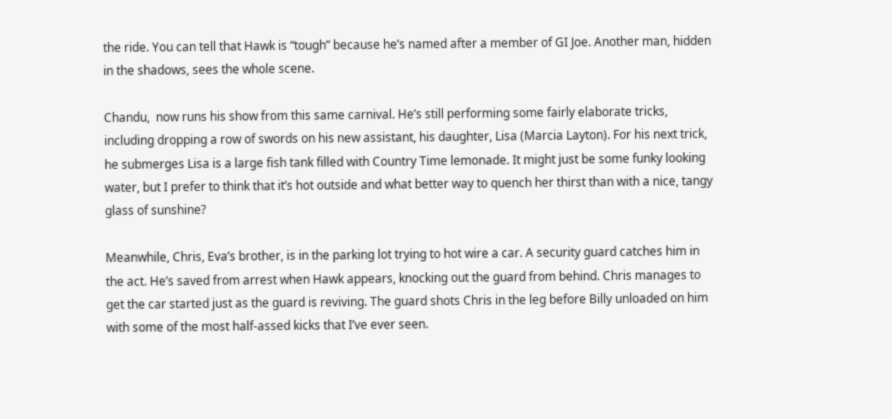the ride. You can tell that Hawk is “tough” because he’s named after a member of GI Joe. Another man, hidden in the shadows, sees the whole scene.

Chandu,  now runs his show from this same carnival. He’s still performing some fairly elaborate tricks, including dropping a row of swords on his new assistant, his daughter, Lisa (Marcia Layton). For his next trick, he submerges Lisa is a large fish tank filled with Country Time lemonade. It might just be some funky looking water, but I prefer to think that it’s hot outside and what better way to quench her thirst than with a nice, tangy glass of sunshine?

Meanwhile, Chris, Eva’s brother, is in the parking lot trying to hot wire a car. A security guard catches him in the act. He’s saved from arrest when Hawk appears, knocking out the guard from behind. Chris manages to get the car started just as the guard is reviving. The guard shots Chris in the leg before Billy unloaded on him with some of the most half-assed kicks that I’ve ever seen.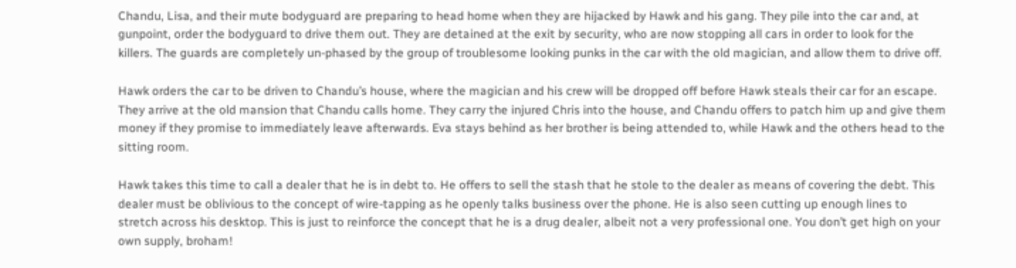Chandu, Lisa, and their mute bodyguard are preparing to head home when they are hijacked by Hawk and his gang. They pile into the car and, at gunpoint, order the bodyguard to drive them out. They are detained at the exit by security, who are now stopping all cars in order to look for the killers. The guards are completely un-phased by the group of troublesome looking punks in the car with the old magician, and allow them to drive off.

Hawk orders the car to be driven to Chandu’s house, where the magician and his crew will be dropped off before Hawk steals their car for an escape. They arrive at the old mansion that Chandu calls home. They carry the injured Chris into the house, and Chandu offers to patch him up and give them money if they promise to immediately leave afterwards. Eva stays behind as her brother is being attended to, while Hawk and the others head to the sitting room.

Hawk takes this time to call a dealer that he is in debt to. He offers to sell the stash that he stole to the dealer as means of covering the debt. This dealer must be oblivious to the concept of wire-tapping as he openly talks business over the phone. He is also seen cutting up enough lines to stretch across his desktop. This is just to reinforce the concept that he is a drug dealer, albeit not a very professional one. You don’t get high on your own supply, broham!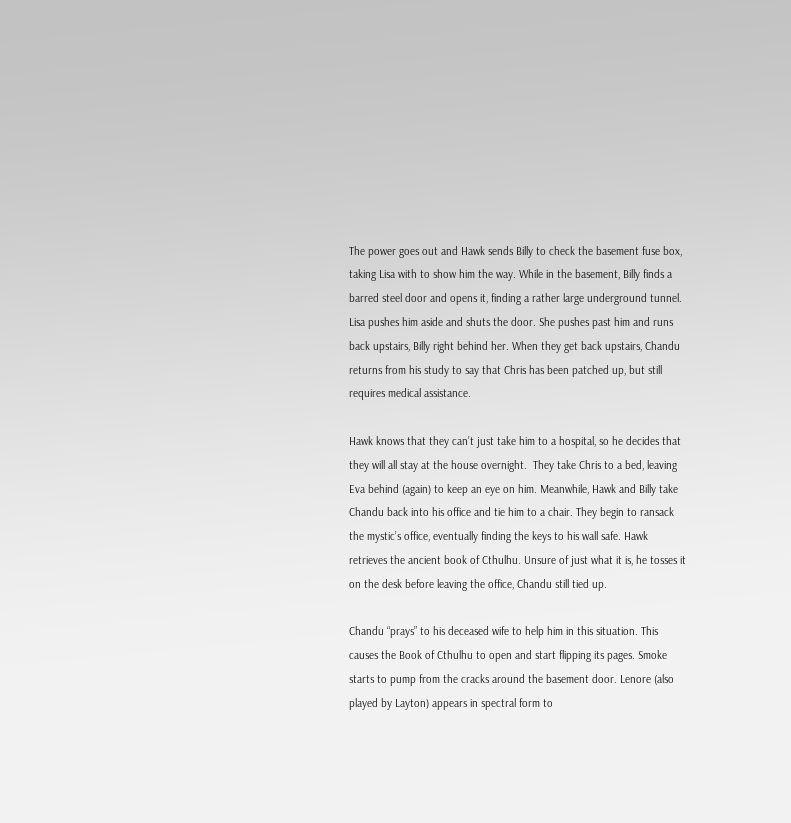The power goes out and Hawk sends Billy to check the basement fuse box, taking Lisa with to show him the way. While in the basement, Billy finds a barred steel door and opens it, finding a rather large underground tunnel. Lisa pushes him aside and shuts the door. She pushes past him and runs back upstairs, Billy right behind her. When they get back upstairs, Chandu returns from his study to say that Chris has been patched up, but still requires medical assistance.

Hawk knows that they can’t just take him to a hospital, so he decides that they will all stay at the house overnight.  They take Chris to a bed, leaving Eva behind (again) to keep an eye on him. Meanwhile, Hawk and Billy take Chandu back into his office and tie him to a chair. They begin to ransack the mystic’s office, eventually finding the keys to his wall safe. Hawk retrieves the ancient book of Cthulhu. Unsure of just what it is, he tosses it on the desk before leaving the office, Chandu still tied up.

Chandu “prays” to his deceased wife to help him in this situation. This causes the Book of Cthulhu to open and start flipping its pages. Smoke starts to pump from the cracks around the basement door. Lenore (also played by Layton) appears in spectral form to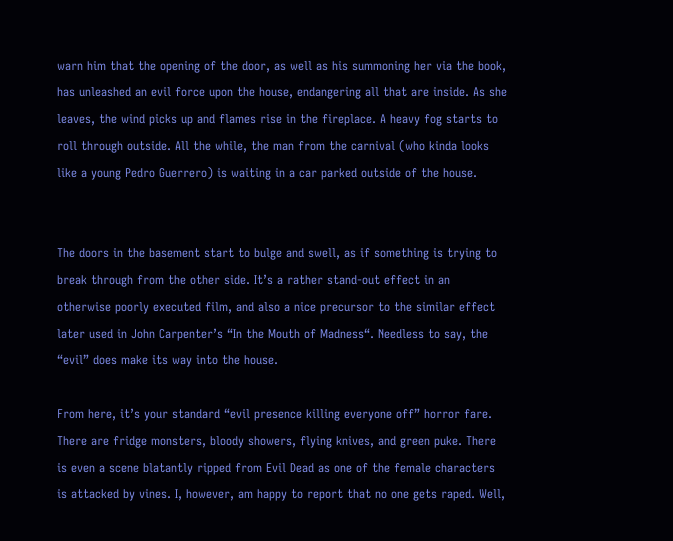warn him that the opening of the door, as well as his summoning her via the book, has unleashed an evil force upon the house, endangering all that are inside. As she leaves, the wind picks up and flames rise in the fireplace. A heavy fog starts to roll through outside. All the while, the man from the carnival (who kinda looks like a young Pedro Guerrero) is waiting in a car parked outside of the house.


The doors in the basement start to bulge and swell, as if something is trying to break through from the other side. It’s a rather stand-out effect in an otherwise poorly executed film, and also a nice precursor to the similar effect later used in John Carpenter’s “In the Mouth of Madness“. Needless to say, the “evil” does make its way into the house.

From here, it’s your standard “evil presence killing everyone off” horror fare. There are fridge monsters, bloody showers, flying knives, and green puke. There is even a scene blatantly ripped from Evil Dead as one of the female characters is attacked by vines. I, however, am happy to report that no one gets raped. Well,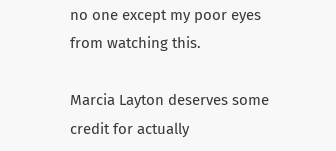no one except my poor eyes from watching this.

Marcia Layton deserves some credit for actually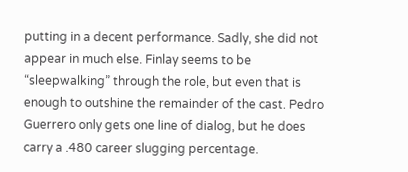putting in a decent performance. Sadly, she did not appear in much else. Finlay seems to be “sleepwalking” through the role, but even that is enough to outshine the remainder of the cast. Pedro Guerrero only gets one line of dialog, but he does carry a .480 career slugging percentage.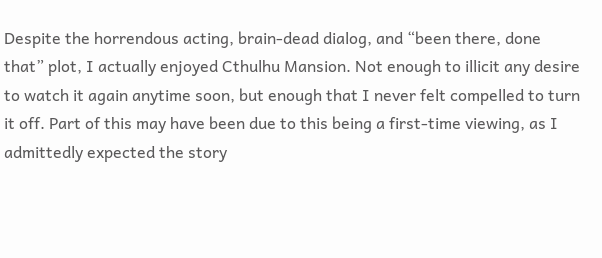Despite the horrendous acting, brain-dead dialog, and “been there, done that” plot, I actually enjoyed Cthulhu Mansion. Not enough to illicit any desire to watch it again anytime soon, but enough that I never felt compelled to turn it off. Part of this may have been due to this being a first-time viewing, as I admittedly expected the story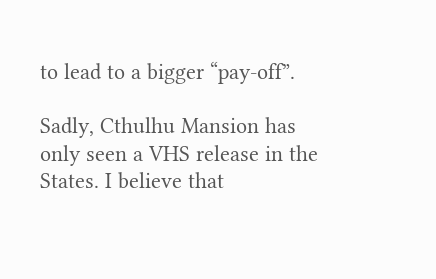to lead to a bigger “pay-off”.

Sadly, Cthulhu Mansion has only seen a VHS release in the States. I believe that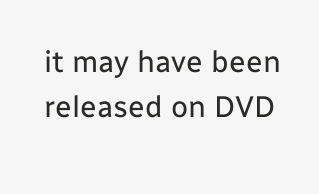it may have been released on DVD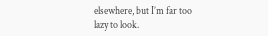elsewhere, but I’m far too lazy to look.